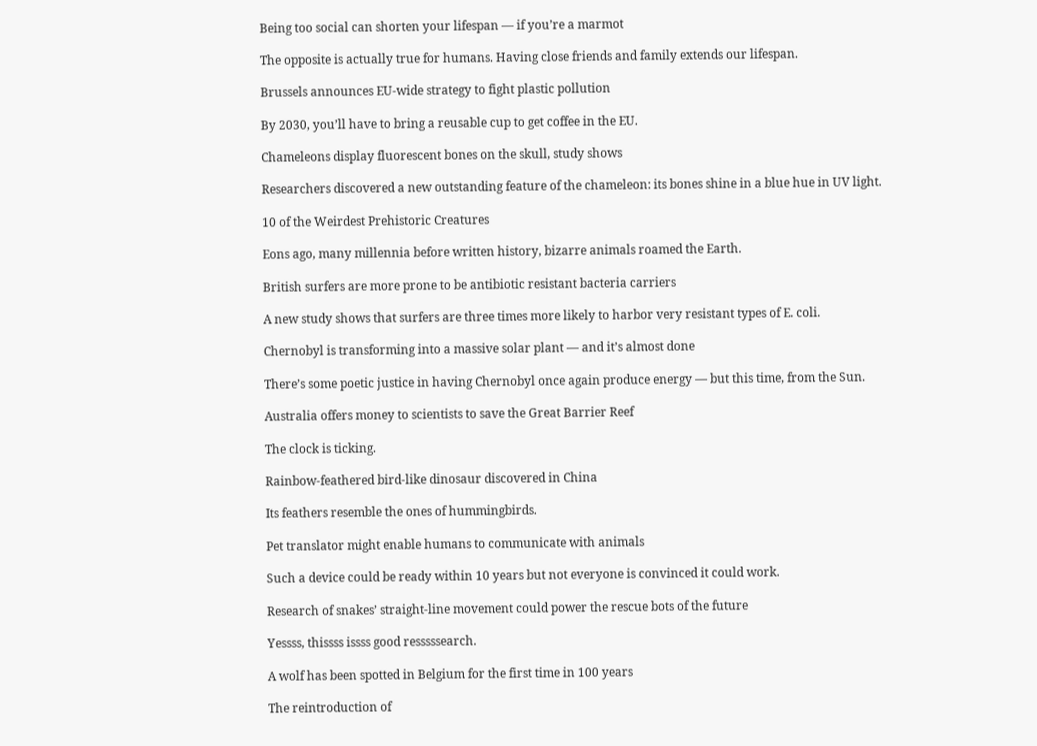Being too social can shorten your lifespan — if you’re a marmot

The opposite is actually true for humans. Having close friends and family extends our lifespan.

Brussels announces EU-wide strategy to fight plastic pollution

By 2030, you’ll have to bring a reusable cup to get coffee in the EU.

Chameleons display fluorescent bones on the skull, study shows

Researchers discovered a new outstanding feature of the chameleon: its bones shine in a blue hue in UV light.

10 of the Weirdest Prehistoric Creatures

Eons ago, many millennia before written history, bizarre animals roamed the Earth.

British surfers are more prone to be antibiotic resistant bacteria carriers

A new study shows that surfers are three times more likely to harbor very resistant types of E. coli.

Chernobyl is transforming into a massive solar plant — and it’s almost done

There’s some poetic justice in having Chernobyl once again produce energy — but this time, from the Sun.

Australia offers money to scientists to save the Great Barrier Reef

The clock is ticking.

Rainbow-feathered bird-like dinosaur discovered in China

Its feathers resemble the ones of hummingbirds.

Pet translator might enable humans to communicate with animals

Such a device could be ready within 10 years but not everyone is convinced it could work.

Research of snakes’ straight-line movement could power the rescue bots of the future

Yessss, thissss issss good resssssearch.

A wolf has been spotted in Belgium for the first time in 100 years

The reintroduction of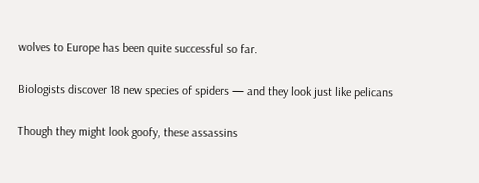wolves to Europe has been quite successful so far.

Biologists discover 18 new species of spiders — and they look just like pelicans

Though they might look goofy, these assassins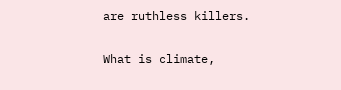are ruthless killers.

What is climate,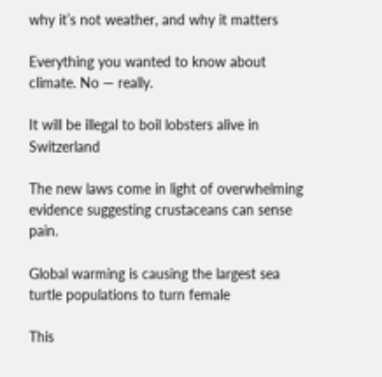why it’s not weather, and why it matters

Everything you wanted to know about climate. No — really.

It will be illegal to boil lobsters alive in Switzerland

The new laws come in light of overwhelming evidence suggesting crustaceans can sense pain.

Global warming is causing the largest sea turtle populations to turn female

This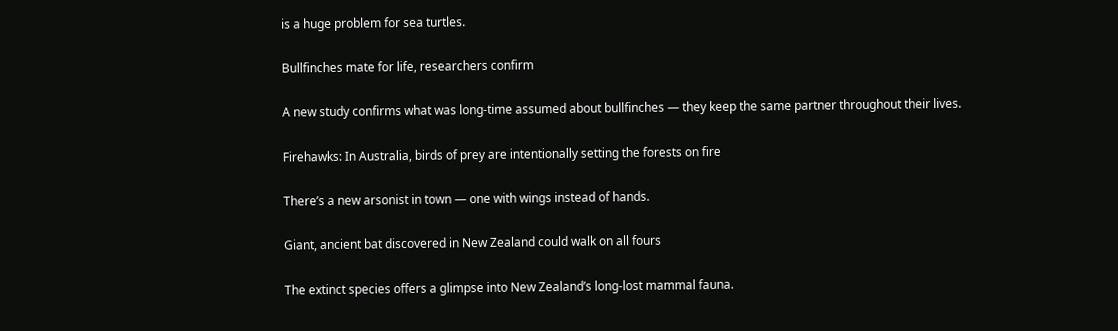is a huge problem for sea turtles.

Bullfinches mate for life, researchers confirm

A new study confirms what was long-time assumed about bullfinches — they keep the same partner throughout their lives.

Firehawks: In Australia, birds of prey are intentionally setting the forests on fire

There’s a new arsonist in town — one with wings instead of hands.

Giant, ancient bat discovered in New Zealand could walk on all fours

The extinct species offers a glimpse into New Zealand’s long-lost mammal fauna.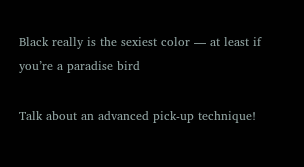Black really is the sexiest color — at least if you’re a paradise bird

Talk about an advanced pick-up technique!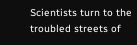Scientists turn to the troubled streets of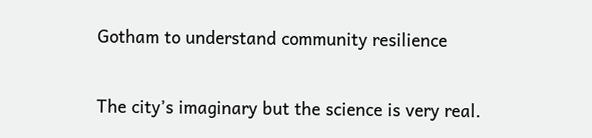Gotham to understand community resilience

The city’s imaginary but the science is very real.